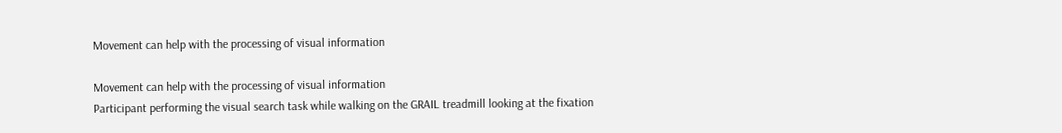Movement can help with the processing of visual information

Movement can help with the processing of visual information
Participant performing the visual search task while walking on the GRAIL treadmill looking at the fixation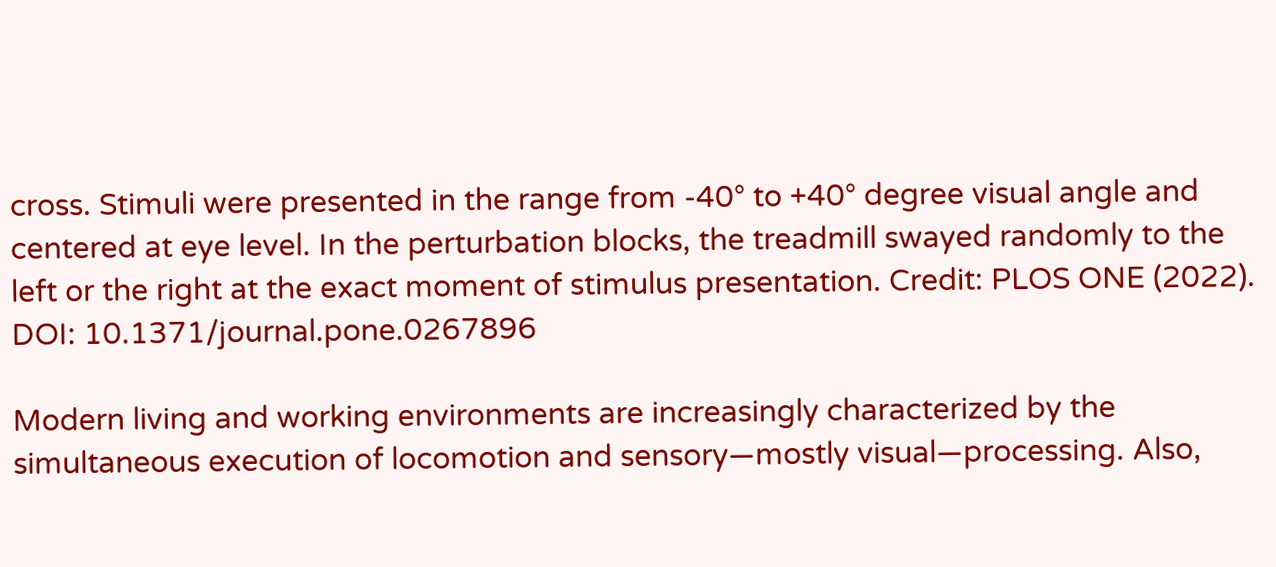cross. Stimuli were presented in the range from -40° to +40° degree visual angle and centered at eye level. In the perturbation blocks, the treadmill swayed randomly to the left or the right at the exact moment of stimulus presentation. Credit: PLOS ONE (2022). DOI: 10.1371/journal.pone.0267896

Modern living and working environments are increasingly characterized by the simultaneous execution of locomotion and sensory—mostly visual—processing. Also,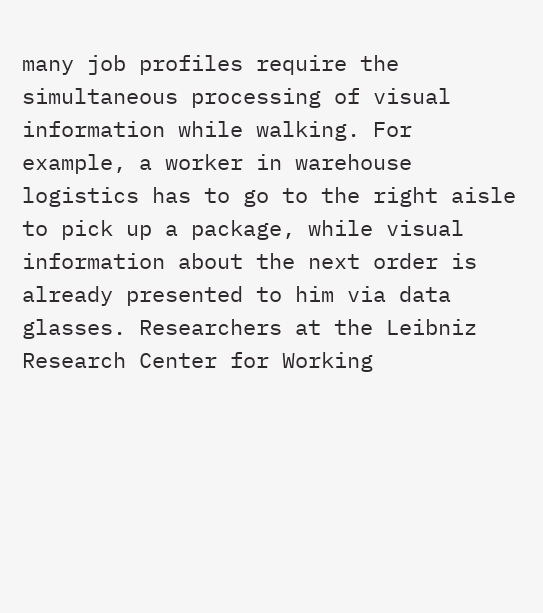many job profiles require the simultaneous processing of visual information while walking. For example, a worker in warehouse logistics has to go to the right aisle to pick up a package, while visual information about the next order is already presented to him via data glasses. Researchers at the Leibniz Research Center for Working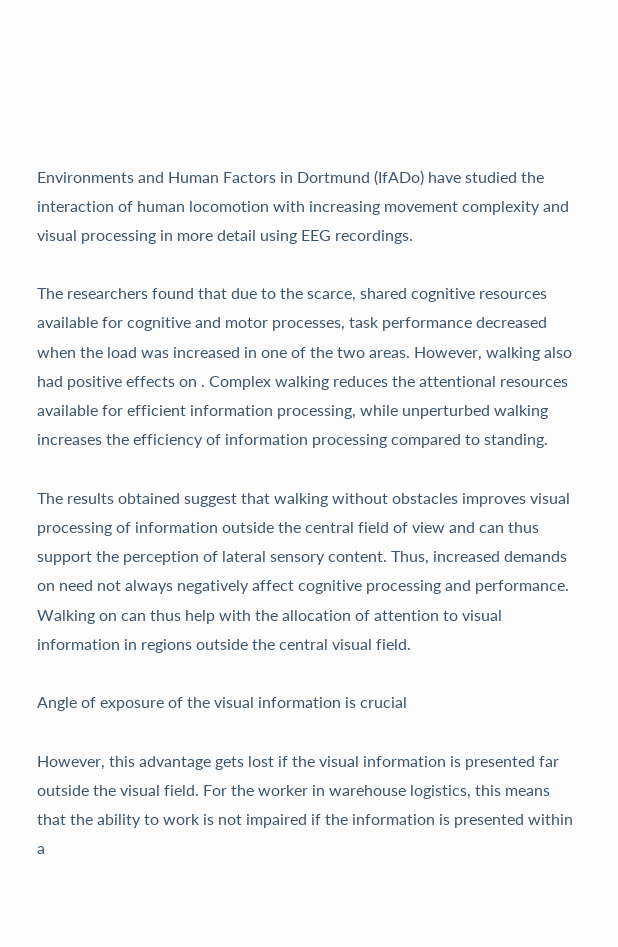Environments and Human Factors in Dortmund (IfADo) have studied the interaction of human locomotion with increasing movement complexity and visual processing in more detail using EEG recordings.

The researchers found that due to the scarce, shared cognitive resources available for cognitive and motor processes, task performance decreased when the load was increased in one of the two areas. However, walking also had positive effects on . Complex walking reduces the attentional resources available for efficient information processing, while unperturbed walking increases the efficiency of information processing compared to standing.

The results obtained suggest that walking without obstacles improves visual processing of information outside the central field of view and can thus support the perception of lateral sensory content. Thus, increased demands on need not always negatively affect cognitive processing and performance. Walking on can thus help with the allocation of attention to visual information in regions outside the central visual field.

Angle of exposure of the visual information is crucial

However, this advantage gets lost if the visual information is presented far outside the visual field. For the worker in warehouse logistics, this means that the ability to work is not impaired if the information is presented within a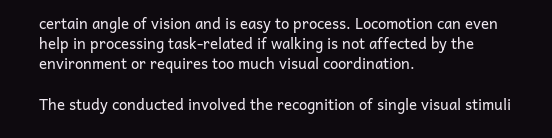certain angle of vision and is easy to process. Locomotion can even help in processing task-related if walking is not affected by the environment or requires too much visual coordination.

The study conducted involved the recognition of single visual stimuli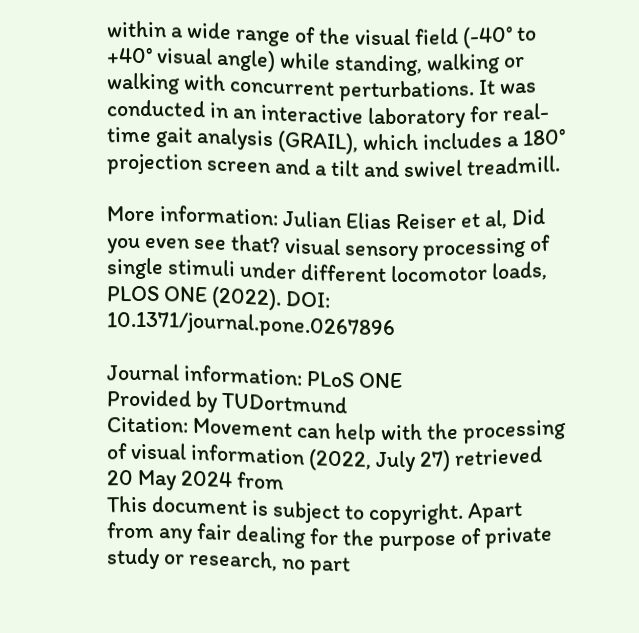within a wide range of the visual field (-40° to +40° visual angle) while standing, walking or walking with concurrent perturbations. It was conducted in an interactive laboratory for real-time gait analysis (GRAIL), which includes a 180° projection screen and a tilt and swivel treadmill.

More information: Julian Elias Reiser et al, Did you even see that? visual sensory processing of single stimuli under different locomotor loads, PLOS ONE (2022). DOI: 10.1371/journal.pone.0267896

Journal information: PLoS ONE
Provided by TUDortmund
Citation: Movement can help with the processing of visual information (2022, July 27) retrieved 20 May 2024 from
This document is subject to copyright. Apart from any fair dealing for the purpose of private study or research, no part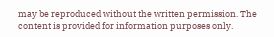may be reproduced without the written permission. The content is provided for information purposes only.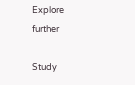Explore further

Study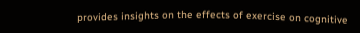provides insights on the effects of exercise on cognitive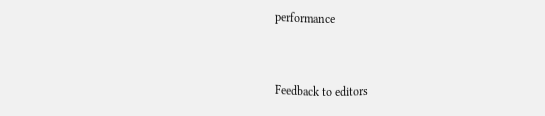performance


Feedback to editors